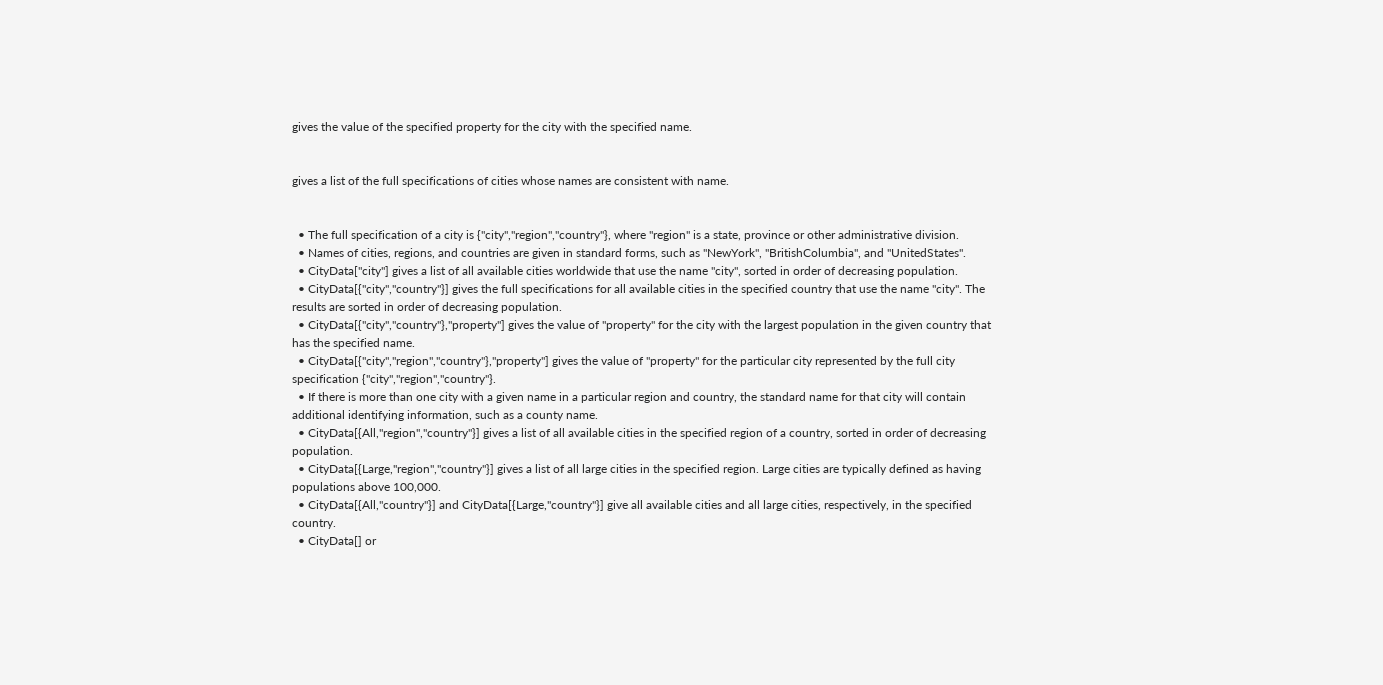gives the value of the specified property for the city with the specified name.


gives a list of the full specifications of cities whose names are consistent with name.


  • The full specification of a city is {"city","region","country"}, where "region" is a state, province or other administrative division.
  • Names of cities, regions, and countries are given in standard forms, such as "NewYork", "BritishColumbia", and "UnitedStates".
  • CityData["city"] gives a list of all available cities worldwide that use the name "city", sorted in order of decreasing population.
  • CityData[{"city","country"}] gives the full specifications for all available cities in the specified country that use the name "city". The results are sorted in order of decreasing population.
  • CityData[{"city","country"},"property"] gives the value of "property" for the city with the largest population in the given country that has the specified name.
  • CityData[{"city","region","country"},"property"] gives the value of "property" for the particular city represented by the full city specification {"city","region","country"}.
  • If there is more than one city with a given name in a particular region and country, the standard name for that city will contain additional identifying information, such as a county name.
  • CityData[{All,"region","country"}] gives a list of all available cities in the specified region of a country, sorted in order of decreasing population.
  • CityData[{Large,"region","country"}] gives a list of all large cities in the specified region. Large cities are typically defined as having populations above 100,000.
  • CityData[{All,"country"}] and CityData[{Large,"country"}] give all available cities and all large cities, respectively, in the specified country.
  • CityData[] or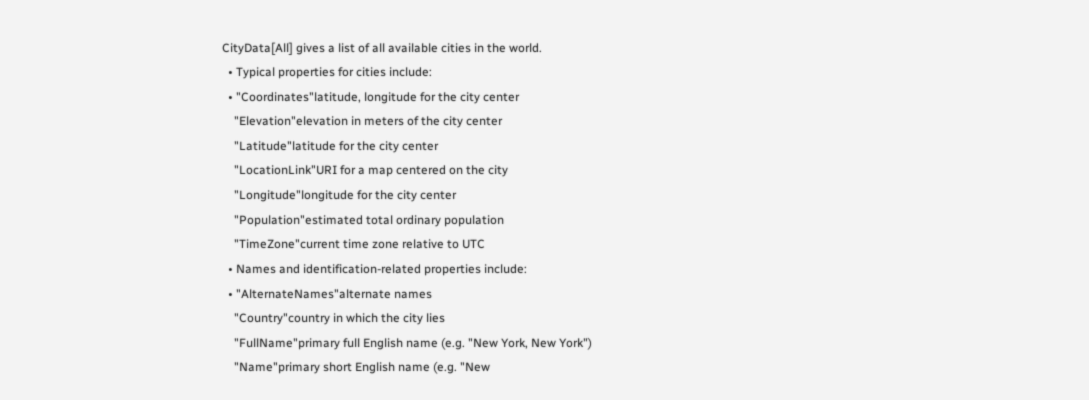CityData[All] gives a list of all available cities in the world.
  • Typical properties for cities include:
  • "Coordinates"latitude, longitude for the city center
    "Elevation"elevation in meters of the city center
    "Latitude"latitude for the city center
    "LocationLink"URI for a map centered on the city
    "Longitude"longitude for the city center
    "Population"estimated total ordinary population
    "TimeZone"current time zone relative to UTC
  • Names and identification-related properties include:
  • "AlternateNames"alternate names
    "Country"country in which the city lies
    "FullName"primary full English name (e.g. "New York, New York")
    "Name"primary short English name (e.g. "New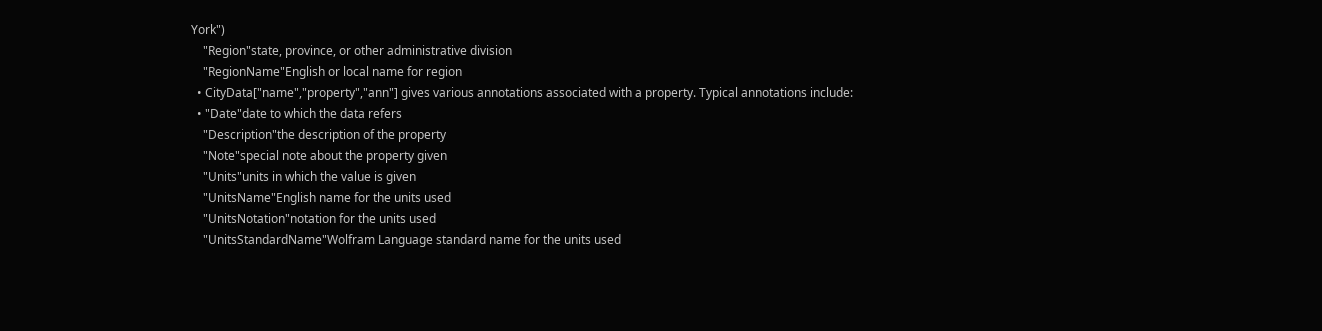York")
    "Region"state, province, or other administrative division
    "RegionName"English or local name for region
  • CityData["name","property","ann"] gives various annotations associated with a property. Typical annotations include:
  • "Date"date to which the data refers
    "Description"the description of the property
    "Note"special note about the property given
    "Units"units in which the value is given
    "UnitsName"English name for the units used
    "UnitsNotation"notation for the units used
    "UnitsStandardName"Wolfram Language standard name for the units used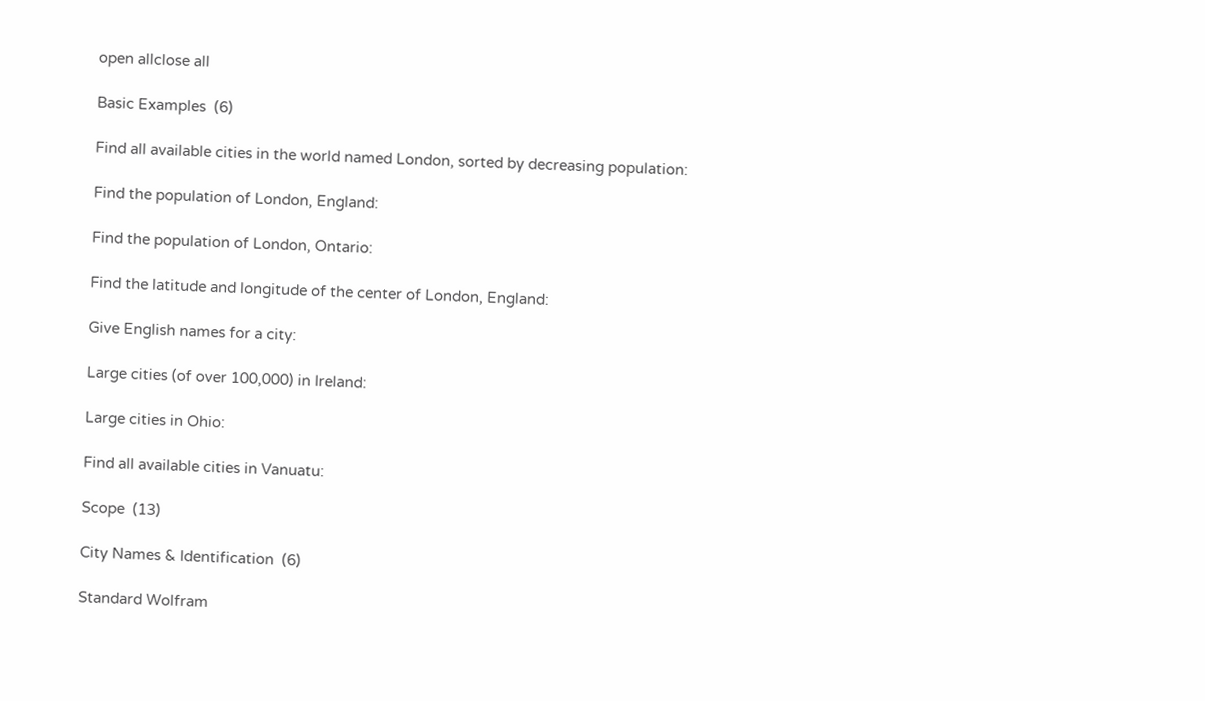open allclose all

Basic Examples  (6)

Find all available cities in the world named London, sorted by decreasing population:

Find the population of London, England:

Find the population of London, Ontario:

Find the latitude and longitude of the center of London, England:

Give English names for a city:

Large cities (of over 100,000) in Ireland:

Large cities in Ohio:

Find all available cities in Vanuatu:

Scope  (13)

City Names & Identification  (6)

Standard Wolfram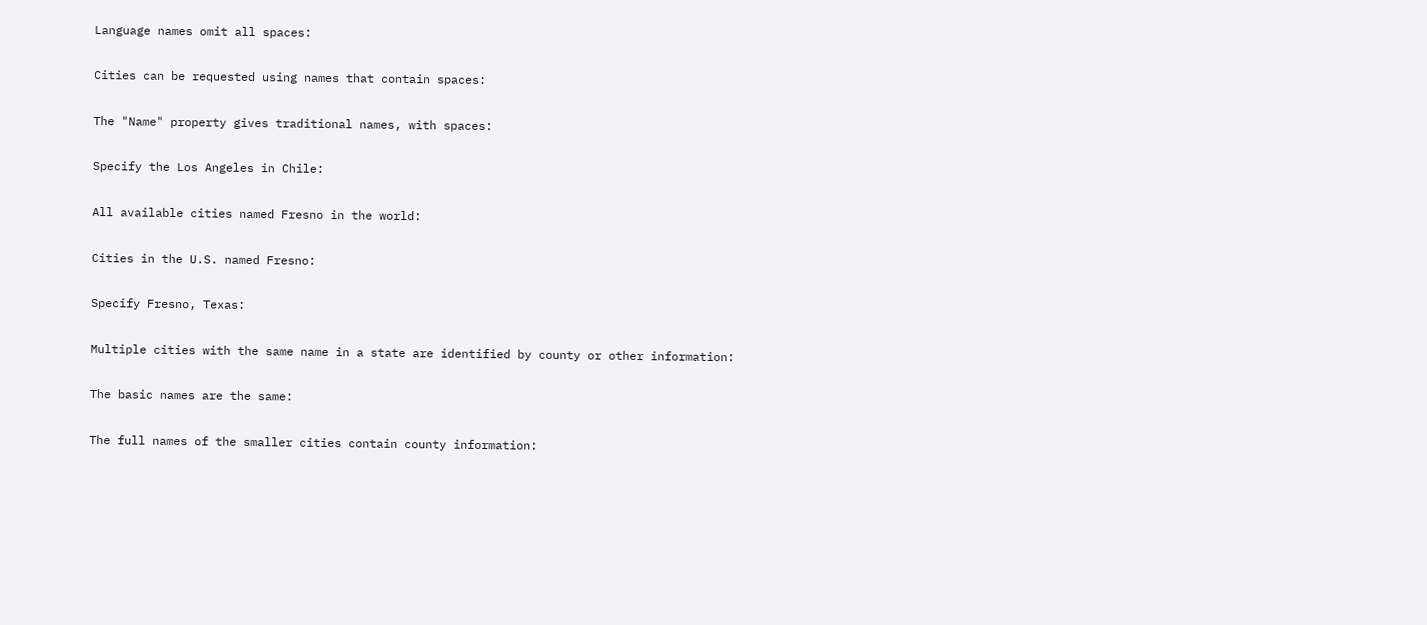Language names omit all spaces:

Cities can be requested using names that contain spaces:

The "Name" property gives traditional names, with spaces:

Specify the Los Angeles in Chile:

All available cities named Fresno in the world:

Cities in the U.S. named Fresno:

Specify Fresno, Texas:

Multiple cities with the same name in a state are identified by county or other information:

The basic names are the same:

The full names of the smaller cities contain county information: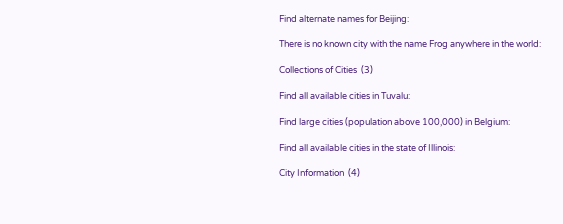Find alternate names for Beijing:

There is no known city with the name Frog anywhere in the world:

Collections of Cities  (3)

Find all available cities in Tuvalu:

Find large cities (population above 100,000) in Belgium:

Find all available cities in the state of Illinois:

City Information  (4)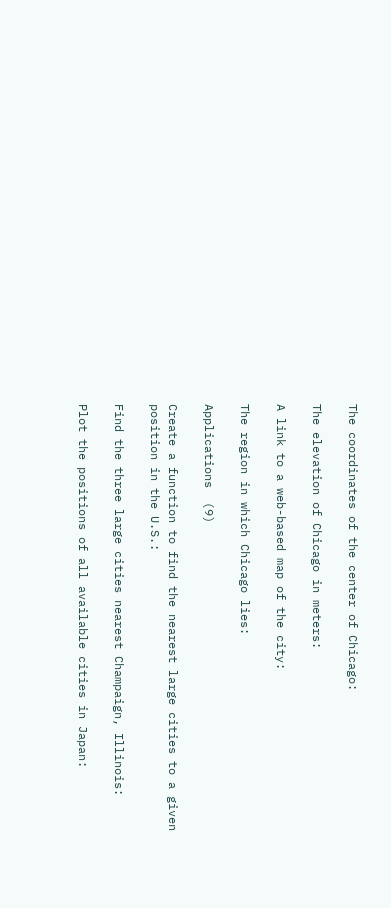The coordinates of the center of Chicago:

The elevation of Chicago in meters:

A link to a web-based map of the city:

The region in which Chicago lies:

Applications  (9)

Create a function to find the nearest large cities to a given position in the U.S.:

Find the three large cities nearest Champaign, Illinois:

Plot the positions of all available cities in Japan: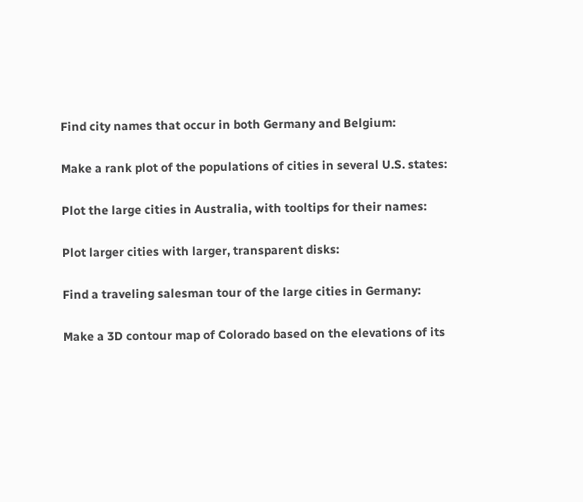Find city names that occur in both Germany and Belgium:

Make a rank plot of the populations of cities in several U.S. states:

Plot the large cities in Australia, with tooltips for their names:

Plot larger cities with larger, transparent disks:

Find a traveling salesman tour of the large cities in Germany:

Make a 3D contour map of Colorado based on the elevations of its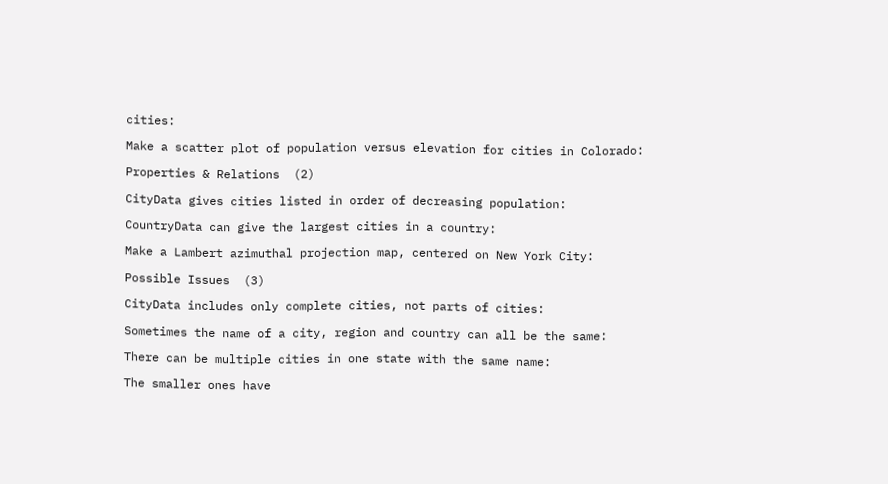cities:

Make a scatter plot of population versus elevation for cities in Colorado:

Properties & Relations  (2)

CityData gives cities listed in order of decreasing population:

CountryData can give the largest cities in a country:

Make a Lambert azimuthal projection map, centered on New York City:

Possible Issues  (3)

CityData includes only complete cities, not parts of cities:

Sometimes the name of a city, region and country can all be the same:

There can be multiple cities in one state with the same name:

The smaller ones have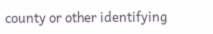county or other identifying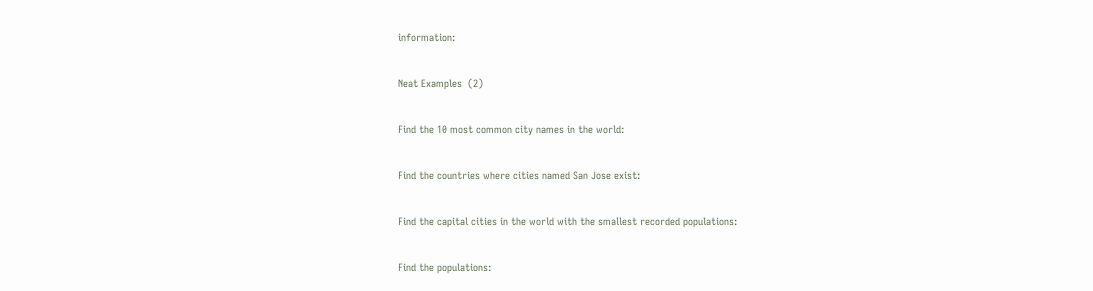information:

Neat Examples  (2)

Find the 10 most common city names in the world:

Find the countries where cities named San Jose exist:

Find the capital cities in the world with the smallest recorded populations:

Find the populations: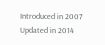Introduced in 2007
Updated in 2014